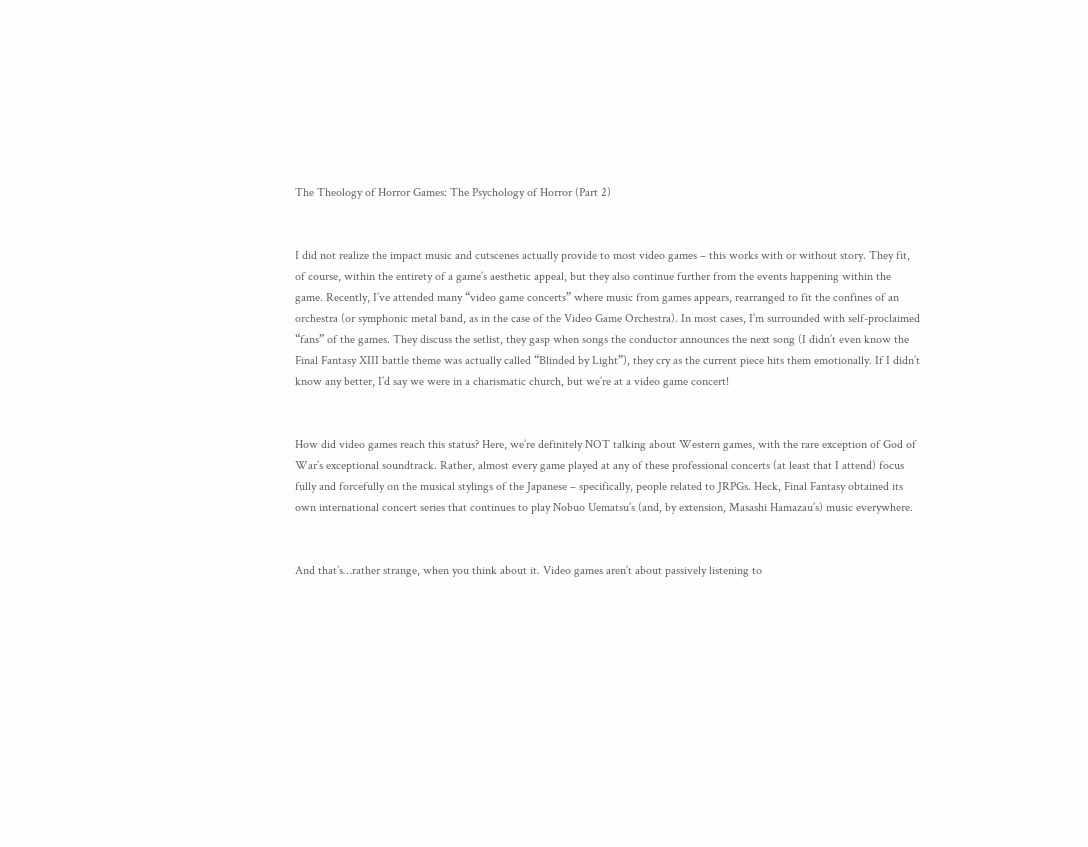The Theology of Horror Games: The Psychology of Horror (Part 2)


I did not realize the impact music and cutscenes actually provide to most video games – this works with or without story. They fit, of course, within the entirety of a game’s aesthetic appeal, but they also continue further from the events happening within the game. Recently, I’ve attended many “video game concerts” where music from games appears, rearranged to fit the confines of an orchestra (or symphonic metal band, as in the case of the Video Game Orchestra). In most cases, I’m surrounded with self-proclaimed “fans” of the games. They discuss the setlist, they gasp when songs the conductor announces the next song (I didn’t even know the Final Fantasy XIII battle theme was actually called “Blinded by Light”), they cry as the current piece hits them emotionally. If I didn’t know any better, I’d say we were in a charismatic church, but we’re at a video game concert!


How did video games reach this status? Here, we’re definitely NOT talking about Western games, with the rare exception of God of War’s exceptional soundtrack. Rather, almost every game played at any of these professional concerts (at least that I attend) focus fully and forcefully on the musical stylings of the Japanese – specifically, people related to JRPGs. Heck, Final Fantasy obtained its own international concert series that continues to play Nobuo Uematsu’s (and, by extension, Masashi Hamazau’s) music everywhere.


And that’s…rather strange, when you think about it. Video games aren’t about passively listening to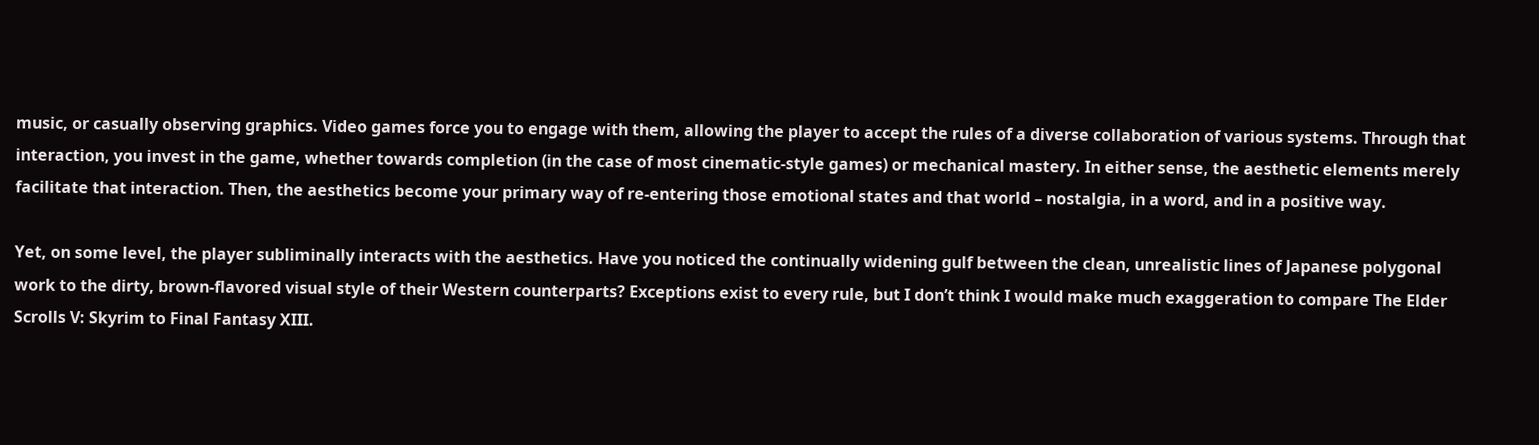music, or casually observing graphics. Video games force you to engage with them, allowing the player to accept the rules of a diverse collaboration of various systems. Through that interaction, you invest in the game, whether towards completion (in the case of most cinematic-style games) or mechanical mastery. In either sense, the aesthetic elements merely facilitate that interaction. Then, the aesthetics become your primary way of re-entering those emotional states and that world – nostalgia, in a word, and in a positive way.

Yet, on some level, the player subliminally interacts with the aesthetics. Have you noticed the continually widening gulf between the clean, unrealistic lines of Japanese polygonal work to the dirty, brown-flavored visual style of their Western counterparts? Exceptions exist to every rule, but I don’t think I would make much exaggeration to compare The Elder Scrolls V: Skyrim to Final Fantasy XIII.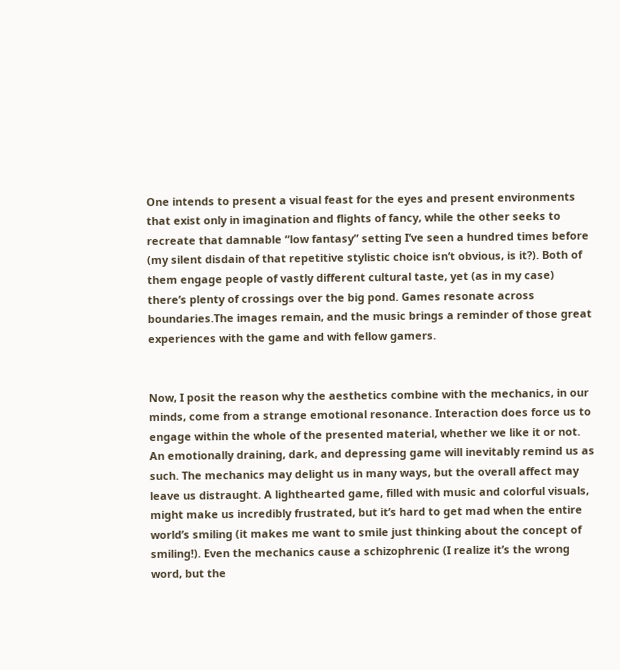One intends to present a visual feast for the eyes and present environments that exist only in imagination and flights of fancy, while the other seeks to recreate that damnable “low fantasy” setting I’ve seen a hundred times before (my silent disdain of that repetitive stylistic choice isn’t obvious, is it?). Both of them engage people of vastly different cultural taste, yet (as in my case) there’s plenty of crossings over the big pond. Games resonate across boundaries.The images remain, and the music brings a reminder of those great experiences with the game and with fellow gamers.


Now, I posit the reason why the aesthetics combine with the mechanics, in our minds, come from a strange emotional resonance. Interaction does force us to engage within the whole of the presented material, whether we like it or not. An emotionally draining, dark, and depressing game will inevitably remind us as such. The mechanics may delight us in many ways, but the overall affect may leave us distraught. A lighthearted game, filled with music and colorful visuals, might make us incredibly frustrated, but it’s hard to get mad when the entire world’s smiling (it makes me want to smile just thinking about the concept of smiling!). Even the mechanics cause a schizophrenic (I realize it’s the wrong word, but the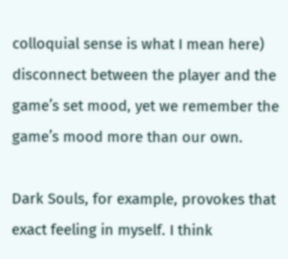colloquial sense is what I mean here) disconnect between the player and the game’s set mood, yet we remember the game’s mood more than our own.

Dark Souls, for example, provokes that exact feeling in myself. I think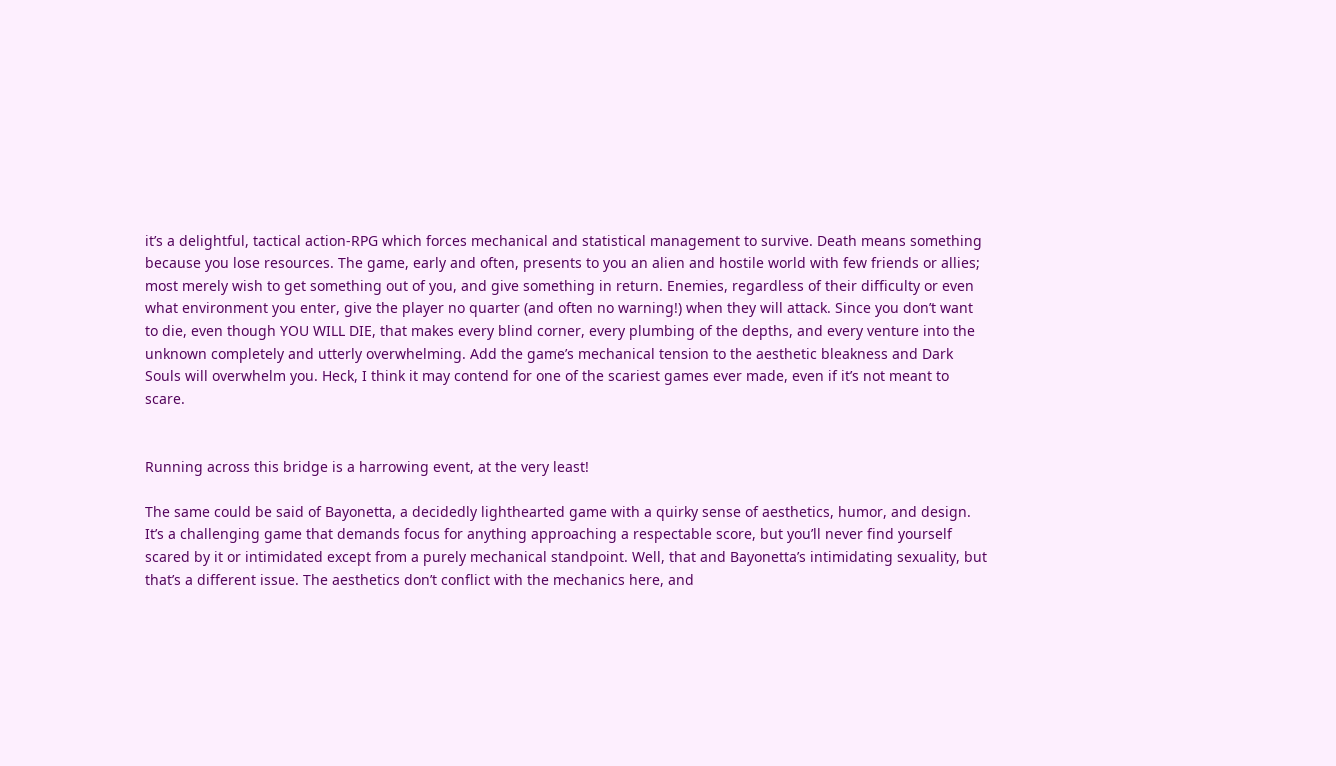it’s a delightful, tactical action-RPG which forces mechanical and statistical management to survive. Death means something because you lose resources. The game, early and often, presents to you an alien and hostile world with few friends or allies; most merely wish to get something out of you, and give something in return. Enemies, regardless of their difficulty or even what environment you enter, give the player no quarter (and often no warning!) when they will attack. Since you don’t want to die, even though YOU WILL DIE, that makes every blind corner, every plumbing of the depths, and every venture into the unknown completely and utterly overwhelming. Add the game’s mechanical tension to the aesthetic bleakness and Dark Souls will overwhelm you. Heck, I think it may contend for one of the scariest games ever made, even if it’s not meant to scare.


Running across this bridge is a harrowing event, at the very least!

The same could be said of Bayonetta, a decidedly lighthearted game with a quirky sense of aesthetics, humor, and design. It’s a challenging game that demands focus for anything approaching a respectable score, but you’ll never find yourself scared by it or intimidated except from a purely mechanical standpoint. Well, that and Bayonetta’s intimidating sexuality, but that’s a different issue. The aesthetics don’t conflict with the mechanics here, and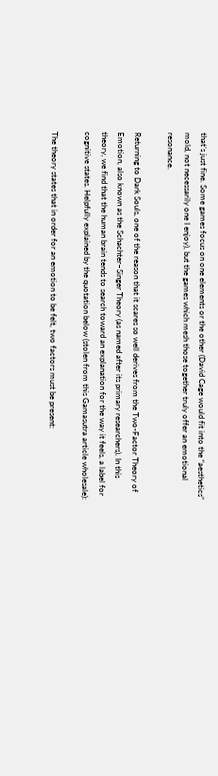that’s just fine. Some games focus on one elements or the other (David Cage would fit into the “aesthetics” mold, not necessarily one I enjoy), but the games which mesh those together truly offer an emotional resonance.

Returning to Dark Souls, one of the reason that it scares so well derives from the Two-Factor Theory of Emotion, also known as the Schachter–Singer Theory (as named after its primary researchers). In this theory, we find that the human brain tends to search toward an explanation for the way it feels, a label for cognitive states. Helpfully explained by the quotation below (stolen from this Gamasutra article wholesale):

The theory states that in order for an emotion to be felt, two factors must be present: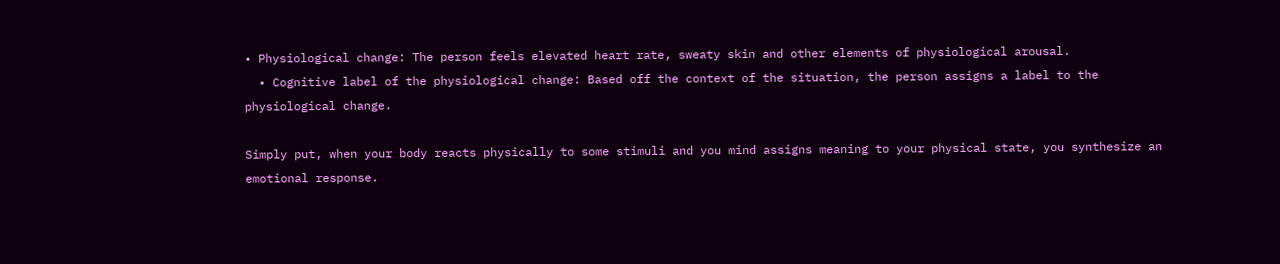• Physiological change: The person feels elevated heart rate, sweaty skin and other elements of physiological arousal.
  • Cognitive label of the physiological change: Based off the context of the situation, the person assigns a label to the physiological change.

Simply put, when your body reacts physically to some stimuli and you mind assigns meaning to your physical state, you synthesize an emotional response.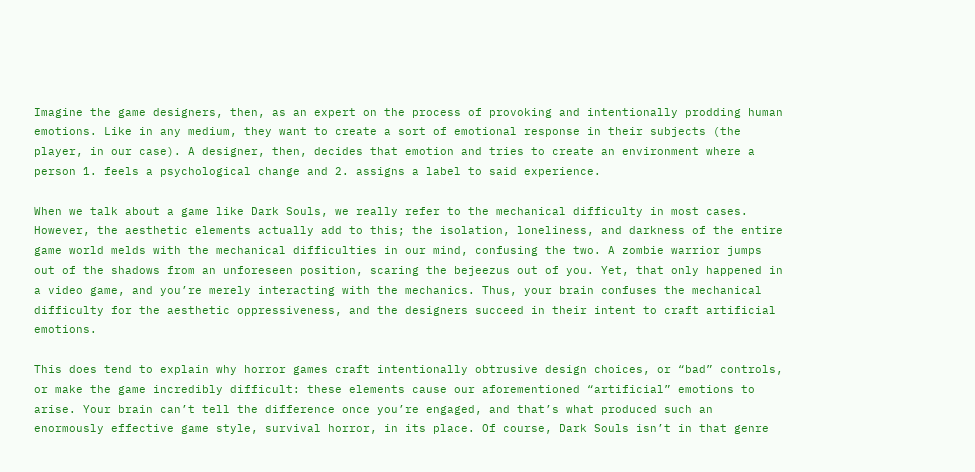Imagine the game designers, then, as an expert on the process of provoking and intentionally prodding human emotions. Like in any medium, they want to create a sort of emotional response in their subjects (the player, in our case). A designer, then, decides that emotion and tries to create an environment where a person 1. feels a psychological change and 2. assigns a label to said experience.

When we talk about a game like Dark Souls, we really refer to the mechanical difficulty in most cases. However, the aesthetic elements actually add to this; the isolation, loneliness, and darkness of the entire game world melds with the mechanical difficulties in our mind, confusing the two. A zombie warrior jumps out of the shadows from an unforeseen position, scaring the bejeezus out of you. Yet, that only happened in a video game, and you’re merely interacting with the mechanics. Thus, your brain confuses the mechanical difficulty for the aesthetic oppressiveness, and the designers succeed in their intent to craft artificial emotions.

This does tend to explain why horror games craft intentionally obtrusive design choices, or “bad” controls, or make the game incredibly difficult: these elements cause our aforementioned “artificial” emotions to arise. Your brain can’t tell the difference once you’re engaged, and that’s what produced such an enormously effective game style, survival horror, in its place. Of course, Dark Souls isn’t in that genre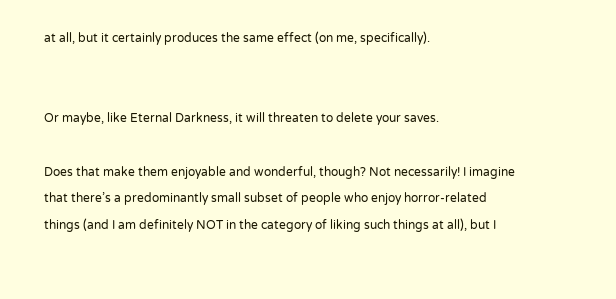at all, but it certainly produces the same effect (on me, specifically).


Or maybe, like Eternal Darkness, it will threaten to delete your saves.

Does that make them enjoyable and wonderful, though? Not necessarily! I imagine that there’s a predominantly small subset of people who enjoy horror-related things (and I am definitely NOT in the category of liking such things at all), but I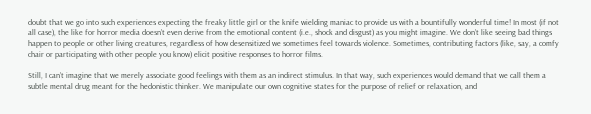doubt that we go into such experiences expecting the freaky little girl or the knife wielding maniac to provide us with a bountifully wonderful time! In most (if not all case), the like for horror media doesn’t even derive from the emotional content (i.e., shock and disgust) as you might imagine. We don’t like seeing bad things happen to people or other living creatures, regardless of how desensitized we sometimes feel towards violence. Sometimes, contributing factors (like, say, a comfy chair or participating with other people you know) elicit positive responses to horror films.

Still, I can’t imagine that we merely associate good feelings with them as an indirect stimulus. In that way, such experiences would demand that we call them a subtle mental drug meant for the hedonistic thinker. We manipulate our own cognitive states for the purpose of relief or relaxation, and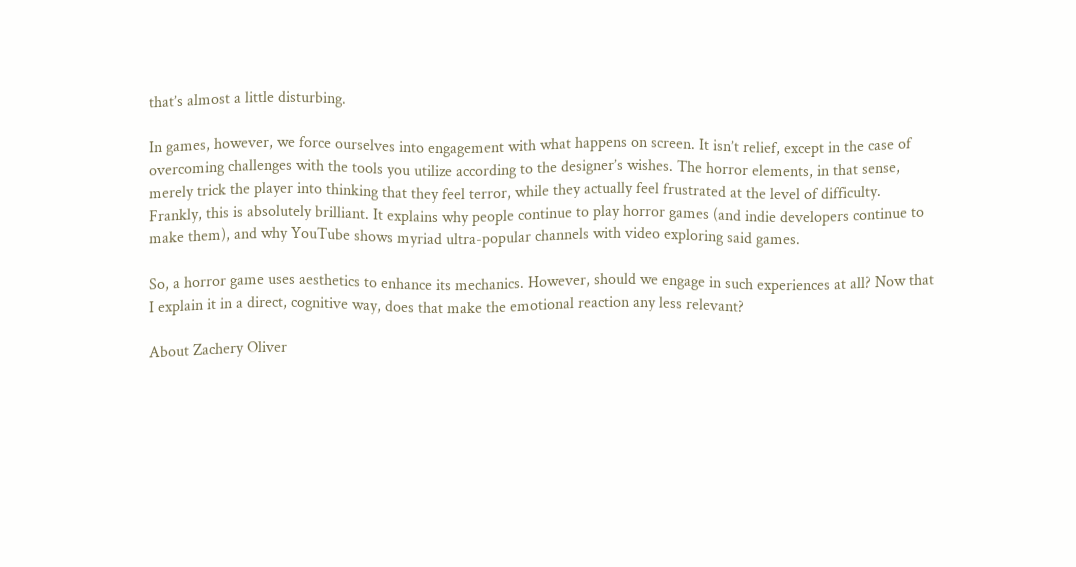that’s almost a little disturbing.

In games, however, we force ourselves into engagement with what happens on screen. It isn’t relief, except in the case of overcoming challenges with the tools you utilize according to the designer’s wishes. The horror elements, in that sense, merely trick the player into thinking that they feel terror, while they actually feel frustrated at the level of difficulty. Frankly, this is absolutely brilliant. It explains why people continue to play horror games (and indie developers continue to make them), and why YouTube shows myriad ultra-popular channels with video exploring said games.

So, a horror game uses aesthetics to enhance its mechanics. However, should we engage in such experiences at all? Now that I explain it in a direct, cognitive way, does that make the emotional reaction any less relevant?

About Zachery Oliver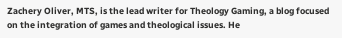Zachery Oliver, MTS, is the lead writer for Theology Gaming, a blog focused on the integration of games and theological issues. He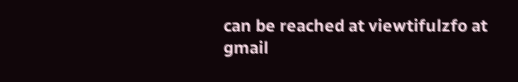can be reached at viewtifulzfo at gmail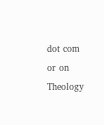dot com or on Theology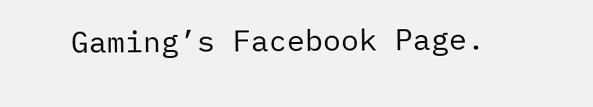Gaming’s Facebook Page.